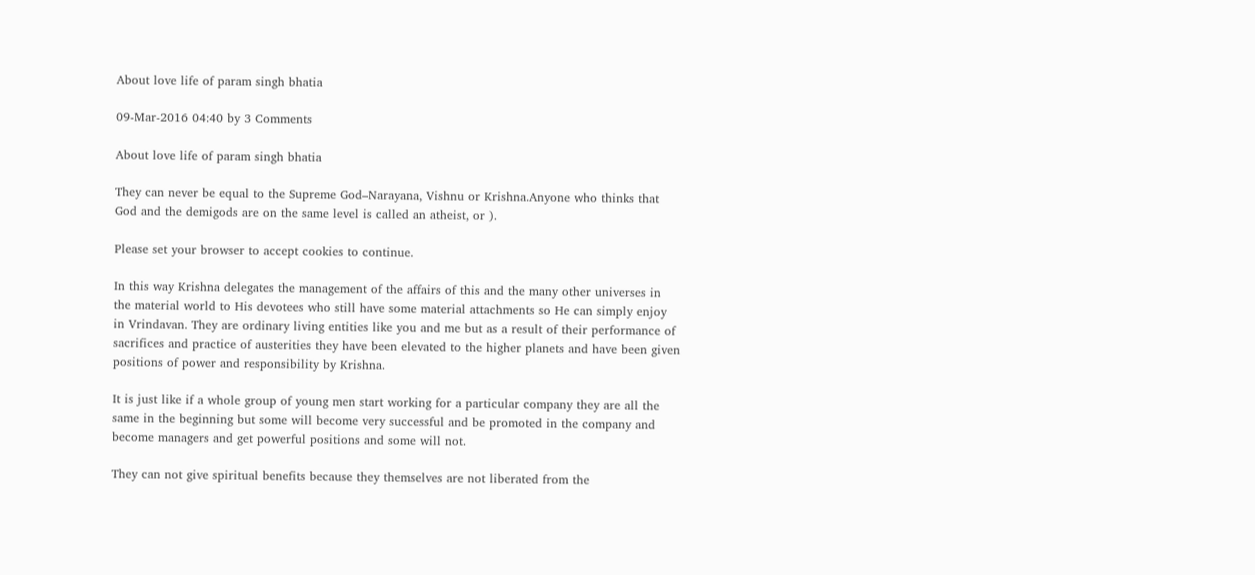About love life of param singh bhatia

09-Mar-2016 04:40 by 3 Comments

About love life of param singh bhatia

They can never be equal to the Supreme God–Narayana, Vishnu or Krishna.Anyone who thinks that God and the demigods are on the same level is called an atheist, or ).

Please set your browser to accept cookies to continue.

In this way Krishna delegates the management of the affairs of this and the many other universes in the material world to His devotees who still have some material attachments so He can simply enjoy in Vrindavan. They are ordinary living entities like you and me but as a result of their performance of sacrifices and practice of austerities they have been elevated to the higher planets and have been given positions of power and responsibility by Krishna.

It is just like if a whole group of young men start working for a particular company they are all the same in the beginning but some will become very successful and be promoted in the company and become managers and get powerful positions and some will not.

They can not give spiritual benefits because they themselves are not liberated from the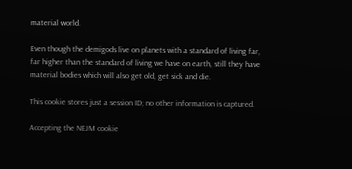material world.

Even though the demigods live on planets with a standard of living far, far higher than the standard of living we have on earth, still they have material bodies which will also get old, get sick and die.

This cookie stores just a session ID; no other information is captured.

Accepting the NEJM cookie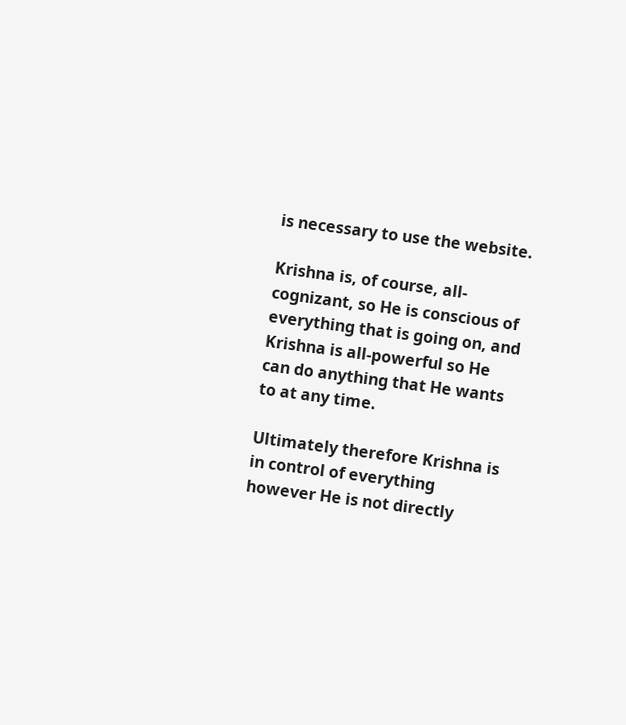is necessary to use the website.

Krishna is, of course, all-cognizant, so He is conscious of everything that is going on, and Krishna is all-powerful so He can do anything that He wants to at any time.

Ultimately therefore Krishna is in control of everything however He is not directly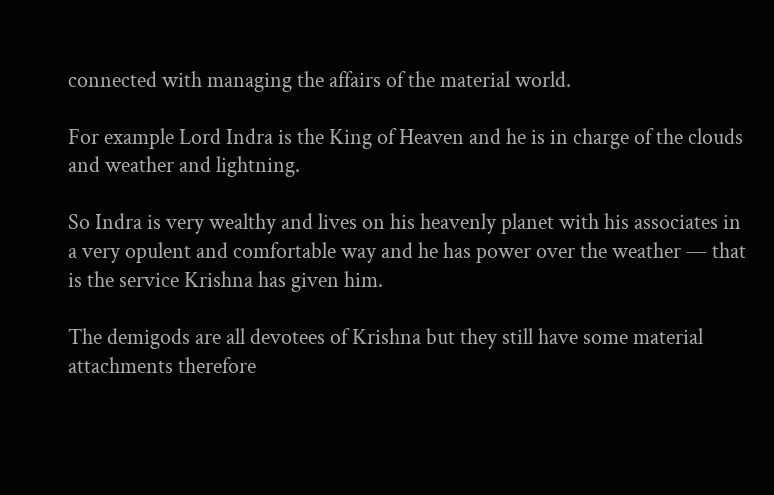connected with managing the affairs of the material world.

For example Lord Indra is the King of Heaven and he is in charge of the clouds and weather and lightning.

So Indra is very wealthy and lives on his heavenly planet with his associates in a very opulent and comfortable way and he has power over the weather — that is the service Krishna has given him.

The demigods are all devotees of Krishna but they still have some material attachments therefore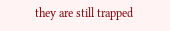they are still trapped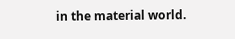in the material world.